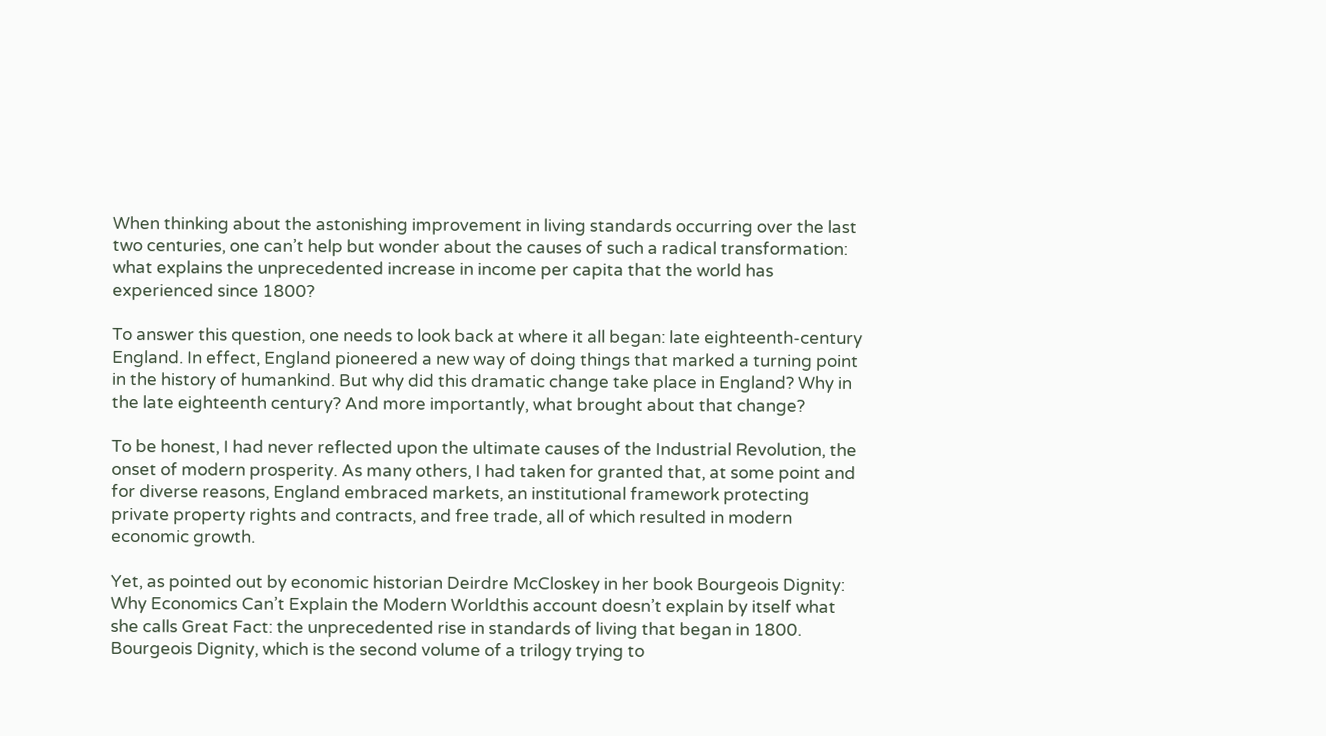When thinking about the astonishing improvement in living standards occurring over the last two centuries, one can’t help but wonder about the causes of such a radical transformation: what explains the unprecedented increase in income per capita that the world has experienced since 1800?

To answer this question, one needs to look back at where it all began: late eighteenth-century England. In effect, England pioneered a new way of doing things that marked a turning point in the history of humankind. But why did this dramatic change take place in England? Why in the late eighteenth century? And more importantly, what brought about that change?

To be honest, I had never reflected upon the ultimate causes of the Industrial Revolution, the onset of modern prosperity. As many others, I had taken for granted that, at some point and for diverse reasons, England embraced markets, an institutional framework protecting private property rights and contracts, and free trade, all of which resulted in modern economic growth.

Yet, as pointed out by economic historian Deirdre McCloskey in her book Bourgeois Dignity: Why Economics Can’t Explain the Modern Worldthis account doesn’t explain by itself what she calls Great Fact: the unprecedented rise in standards of living that began in 1800. Bourgeois Dignity, which is the second volume of a trilogy trying to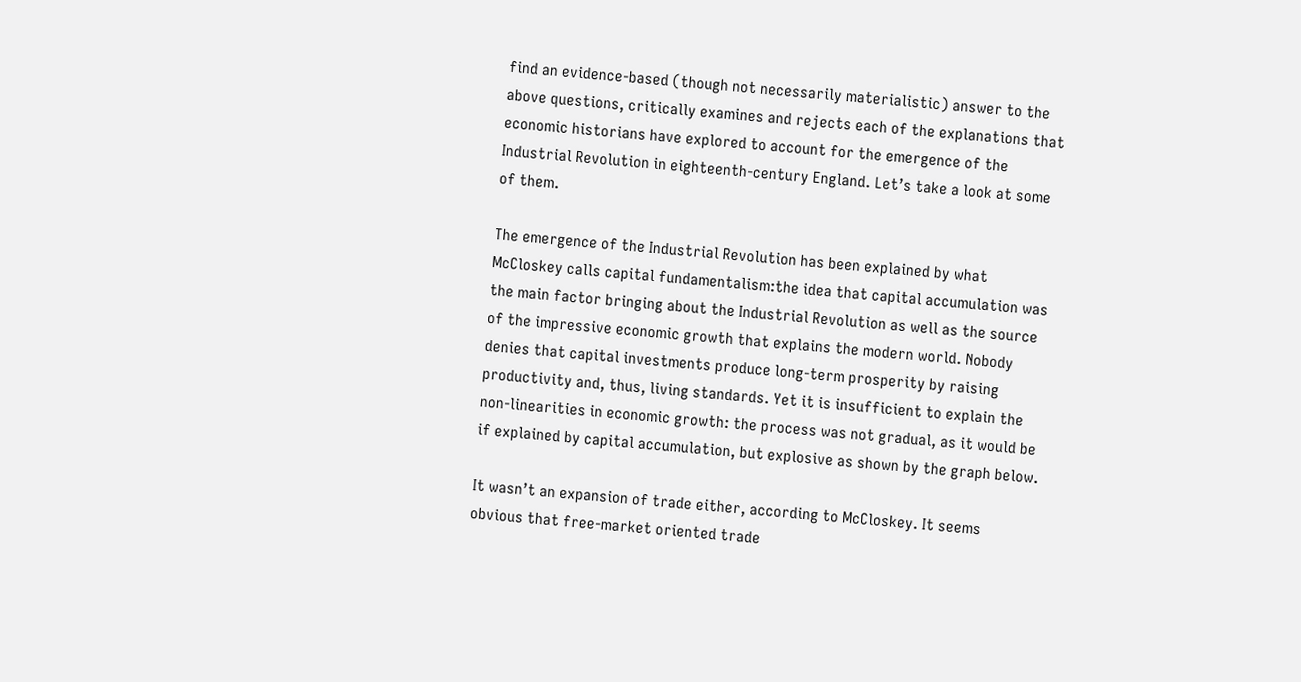find an evidence-based (though not necessarily materialistic) answer to the above questions, critically examines and rejects each of the explanations that economic historians have explored to account for the emergence of the Industrial Revolution in eighteenth-century England. Let’s take a look at some of them.

The emergence of the Industrial Revolution has been explained by what McCloskey calls capital fundamentalism:the idea that capital accumulation was the main factor bringing about the Industrial Revolution as well as the source of the impressive economic growth that explains the modern world. Nobody denies that capital investments produce long-term prosperity by raising productivity and, thus, living standards. Yet it is insufficient to explain the non-linearities in economic growth: the process was not gradual, as it would be if explained by capital accumulation, but explosive as shown by the graph below.

It wasn’t an expansion of trade either, according to McCloskey. It seems obvious that free-market oriented trade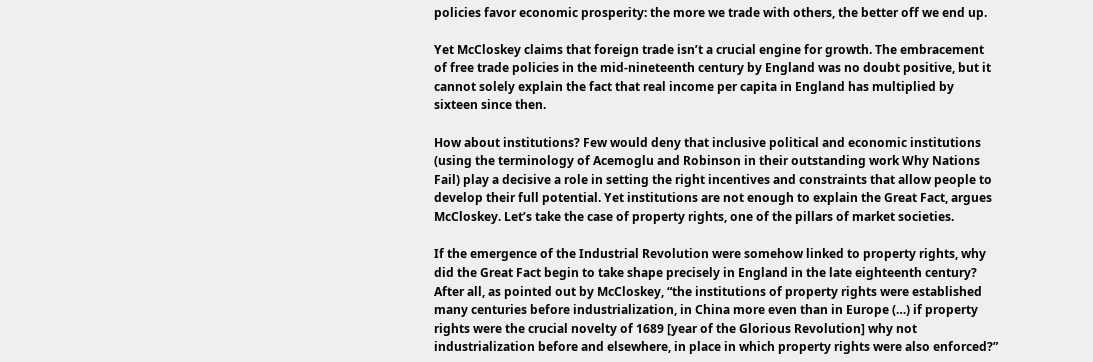policies favor economic prosperity: the more we trade with others, the better off we end up.

Yet McCloskey claims that foreign trade isn’t a crucial engine for growth. The embracement of free trade policies in the mid-nineteenth century by England was no doubt positive, but it cannot solely explain the fact that real income per capita in England has multiplied by sixteen since then.

How about institutions? Few would deny that inclusive political and economic institutions (using the terminology of Acemoglu and Robinson in their outstanding work Why Nations Fail) play a decisive a role in setting the right incentives and constraints that allow people to develop their full potential. Yet institutions are not enough to explain the Great Fact, argues McCloskey. Let’s take the case of property rights, one of the pillars of market societies.

If the emergence of the Industrial Revolution were somehow linked to property rights, why did the Great Fact begin to take shape precisely in England in the late eighteenth century? After all, as pointed out by McCloskey, “the institutions of property rights were established many centuries before industrialization, in China more even than in Europe (…) if property rights were the crucial novelty of 1689 [year of the Glorious Revolution] why not industrialization before and elsewhere, in place in which property rights were also enforced?”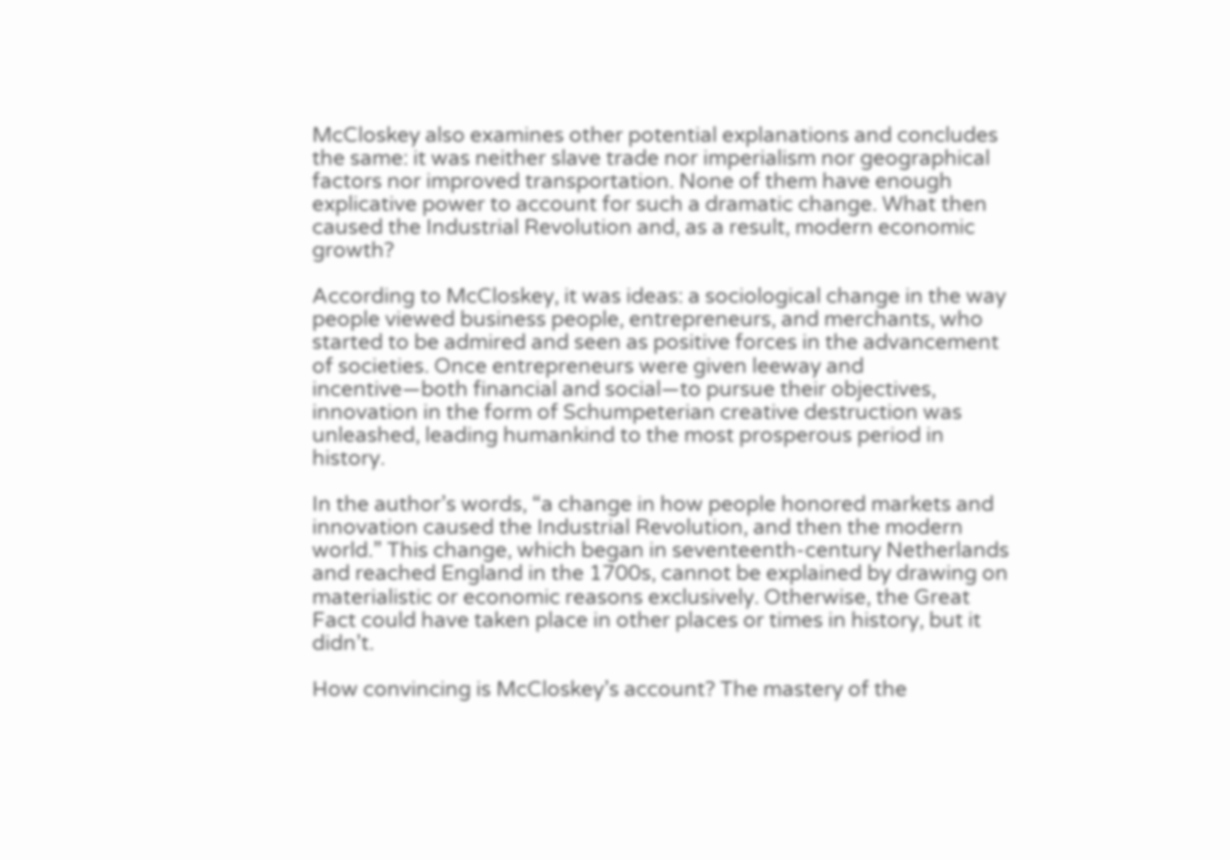McCloskey also examines other potential explanations and concludes the same: it was neither slave trade nor imperialism nor geographical factors nor improved transportation. None of them have enough explicative power to account for such a dramatic change. What then caused the Industrial Revolution and, as a result, modern economic growth?

According to McCloskey, it was ideas: a sociological change in the way people viewed business people, entrepreneurs, and merchants, who started to be admired and seen as positive forces in the advancement of societies. Once entrepreneurs were given leeway and incentive—both financial and social—to pursue their objectives, innovation in the form of Schumpeterian creative destruction was unleashed, leading humankind to the most prosperous period in history.

In the author’s words, “a change in how people honored markets and innovation caused the Industrial Revolution, and then the modern world.” This change, which began in seventeenth-century Netherlands and reached England in the 1700s, cannot be explained by drawing on materialistic or economic reasons exclusively. Otherwise, the Great Fact could have taken place in other places or times in history, but it didn’t.

How convincing is McCloskey’s account? The mastery of the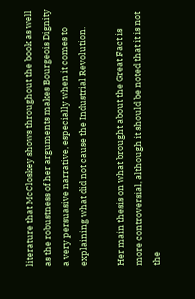literature that McCloskey shows throughout the book as well as the robustness of her arguments makes Bourgeois Dignity a very persuasive narrative, especially when it comes to explaining what did not cause the Industrial Revolution.

Her main thesis on what brought about the Great Fact is more controversial, although it should be noted that it is not the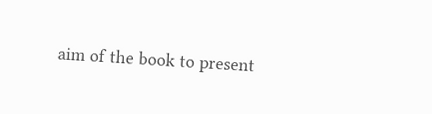aim of the book to present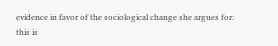evidence in favor of the sociological change she argues for: this is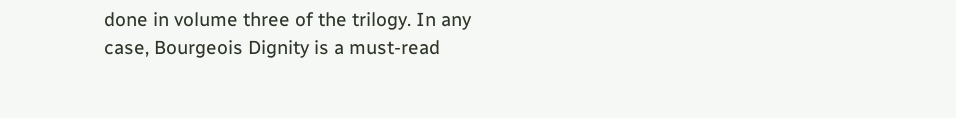done in volume three of the trilogy. In any case, Bourgeois Dignity is a must-read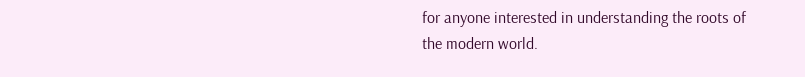for anyone interested in understanding the roots of the modern world.